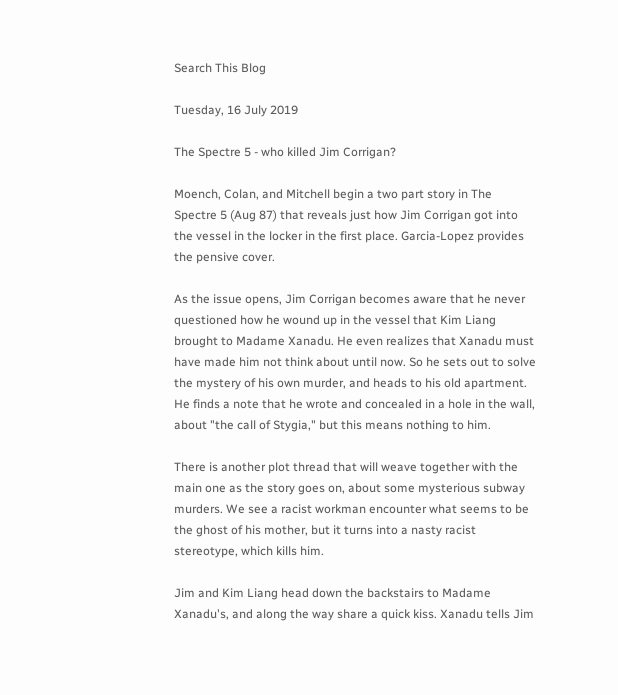Search This Blog

Tuesday, 16 July 2019

The Spectre 5 - who killed Jim Corrigan?

Moench, Colan, and Mitchell begin a two part story in The Spectre 5 (Aug 87) that reveals just how Jim Corrigan got into the vessel in the locker in the first place. Garcia-Lopez provides the pensive cover.

As the issue opens, Jim Corrigan becomes aware that he never questioned how he wound up in the vessel that Kim Liang brought to Madame Xanadu. He even realizes that Xanadu must have made him not think about until now. So he sets out to solve the mystery of his own murder, and heads to his old apartment. He finds a note that he wrote and concealed in a hole in the wall, about "the call of Stygia," but this means nothing to him.

There is another plot thread that will weave together with the main one as the story goes on, about some mysterious subway murders. We see a racist workman encounter what seems to be the ghost of his mother, but it turns into a nasty racist stereotype, which kills him.

Jim and Kim Liang head down the backstairs to Madame Xanadu's, and along the way share a quick kiss. Xanadu tells Jim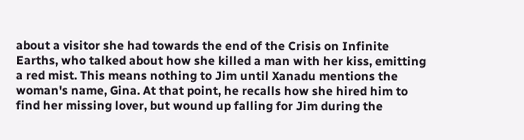about a visitor she had towards the end of the Crisis on Infinite Earths, who talked about how she killed a man with her kiss, emitting a red mist. This means nothing to Jim until Xanadu mentions the woman's name, Gina. At that point, he recalls how she hired him to find her missing lover, but wound up falling for Jim during the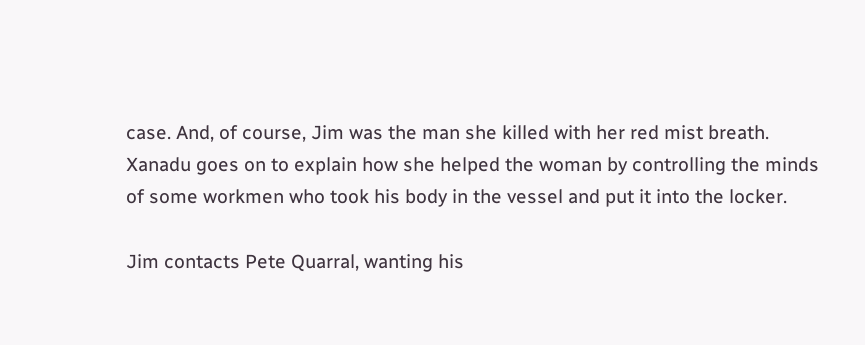case. And, of course, Jim was the man she killed with her red mist breath. Xanadu goes on to explain how she helped the woman by controlling the minds of some workmen who took his body in the vessel and put it into the locker.

Jim contacts Pete Quarral, wanting his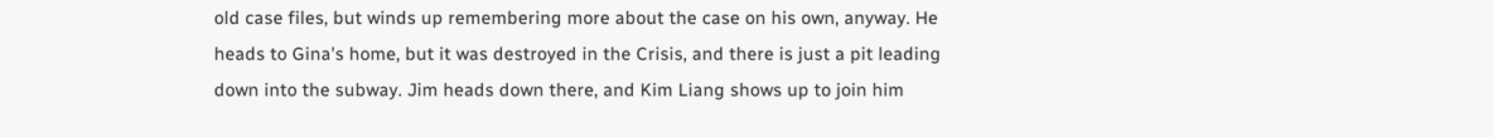old case files, but winds up remembering more about the case on his own, anyway. He heads to Gina's home, but it was destroyed in the Crisis, and there is just a pit leading down into the subway. Jim heads down there, and Kim Liang shows up to join him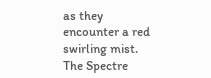as they encounter a red swirling mist. The Spectre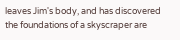leaves Jim's body, and has discovered the foundations of a skyscraper are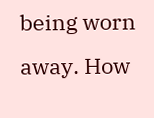being worn away. How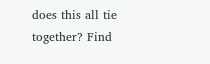does this all tie together? Find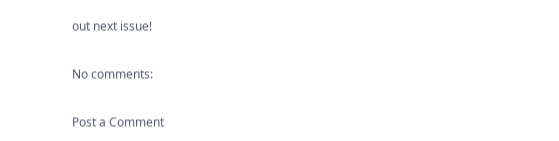out next issue!

No comments:

Post a Comment